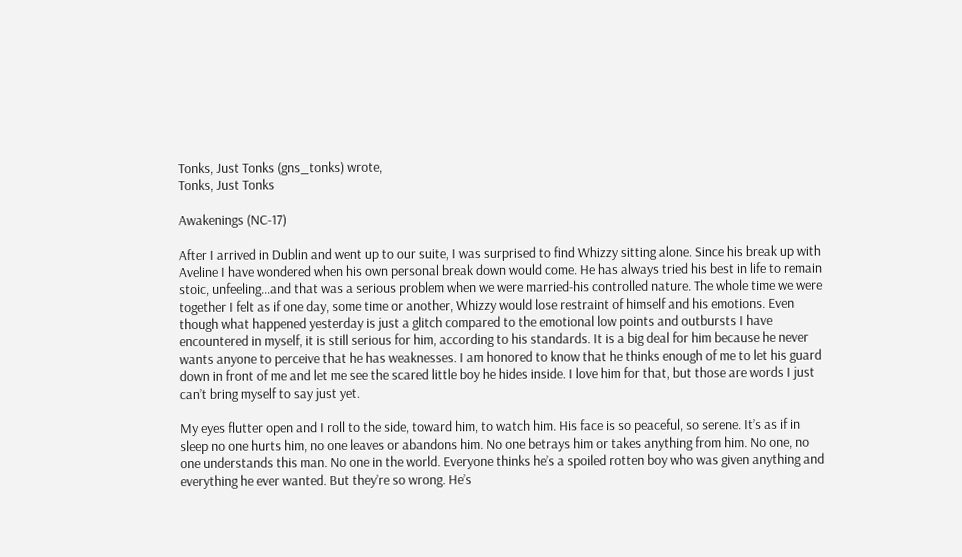Tonks, Just Tonks (gns_tonks) wrote,
Tonks, Just Tonks

Awakenings (NC-17)

After I arrived in Dublin and went up to our suite, I was surprised to find Whizzy sitting alone. Since his break up with Aveline I have wondered when his own personal break down would come. He has always tried his best in life to remain stoic, unfeeling…and that was a serious problem when we were married-his controlled nature. The whole time we were together I felt as if one day, some time or another, Whizzy would lose restraint of himself and his emotions. Even though what happened yesterday is just a glitch compared to the emotional low points and outbursts I have encountered in myself, it is still serious for him, according to his standards. It is a big deal for him because he never wants anyone to perceive that he has weaknesses. I am honored to know that he thinks enough of me to let his guard down in front of me and let me see the scared little boy he hides inside. I love him for that, but those are words I just can’t bring myself to say just yet.

My eyes flutter open and I roll to the side, toward him, to watch him. His face is so peaceful, so serene. It’s as if in sleep no one hurts him, no one leaves or abandons him. No one betrays him or takes anything from him. No one, no one understands this man. No one in the world. Everyone thinks he’s a spoiled rotten boy who was given anything and everything he ever wanted. But they’re so wrong. He’s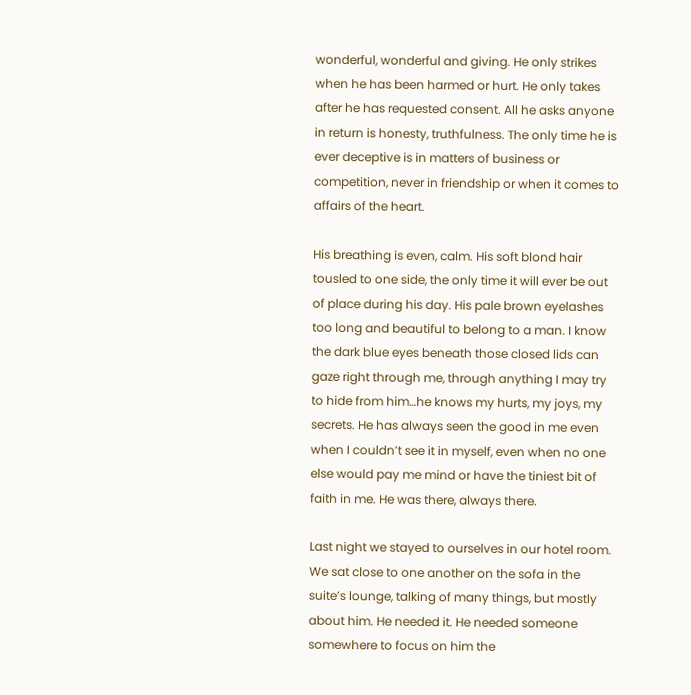wonderful, wonderful and giving. He only strikes when he has been harmed or hurt. He only takes after he has requested consent. All he asks anyone in return is honesty, truthfulness. The only time he is ever deceptive is in matters of business or competition, never in friendship or when it comes to affairs of the heart.

His breathing is even, calm. His soft blond hair tousled to one side, the only time it will ever be out of place during his day. His pale brown eyelashes too long and beautiful to belong to a man. I know the dark blue eyes beneath those closed lids can gaze right through me, through anything I may try to hide from him…he knows my hurts, my joys, my secrets. He has always seen the good in me even when I couldn’t see it in myself, even when no one else would pay me mind or have the tiniest bit of faith in me. He was there, always there.

Last night we stayed to ourselves in our hotel room. We sat close to one another on the sofa in the suite’s lounge, talking of many things, but mostly about him. He needed it. He needed someone somewhere to focus on him the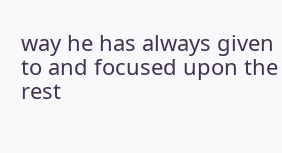way he has always given to and focused upon the rest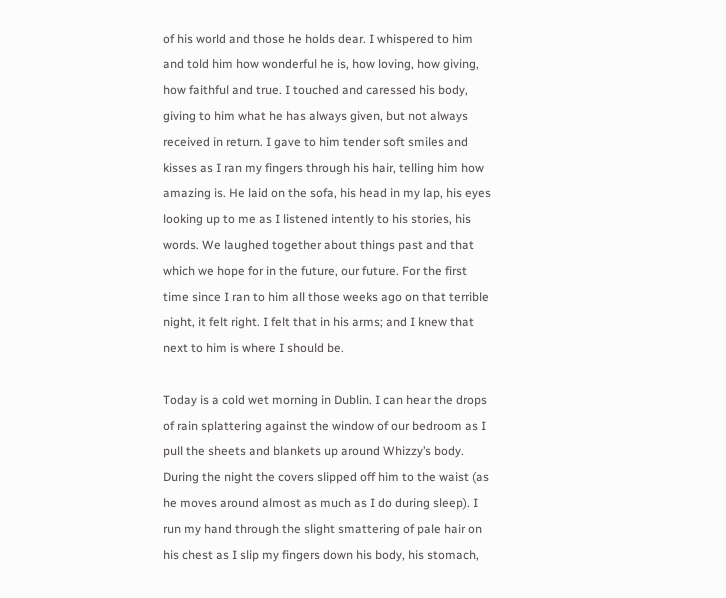of his world and those he holds dear. I whispered to him and told him how wonderful he is, how loving, how giving, how faithful and true. I touched and caressed his body, giving to him what he has always given, but not always received in return. I gave to him tender soft smiles and kisses as I ran my fingers through his hair, telling him how amazing is. He laid on the sofa, his head in my lap, his eyes looking up to me as I listened intently to his stories, his words. We laughed together about things past and that which we hope for in the future, our future. For the first time since I ran to him all those weeks ago on that terrible night, it felt right. I felt that in his arms; and I knew that next to him is where I should be.

Today is a cold wet morning in Dublin. I can hear the drops of rain splattering against the window of our bedroom as I pull the sheets and blankets up around Whizzy’s body. During the night the covers slipped off him to the waist (as he moves around almost as much as I do during sleep). I run my hand through the slight smattering of pale hair on his chest as I slip my fingers down his body, his stomach,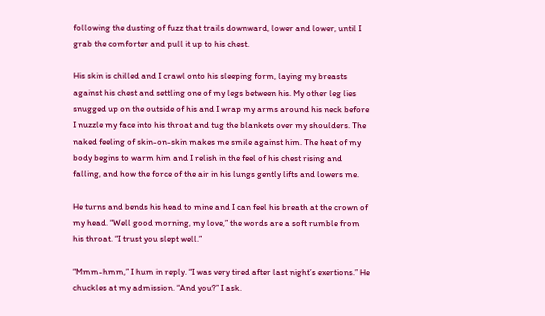following the dusting of fuzz that trails downward, lower and lower, until I grab the comforter and pull it up to his chest.

His skin is chilled and I crawl onto his sleeping form, laying my breasts against his chest and settling one of my legs between his. My other leg lies snugged up on the outside of his and I wrap my arms around his neck before I nuzzle my face into his throat and tug the blankets over my shoulders. The naked feeling of skin-on-skin makes me smile against him. The heat of my body begins to warm him and I relish in the feel of his chest rising and falling, and how the force of the air in his lungs gently lifts and lowers me.

He turns and bends his head to mine and I can feel his breath at the crown of my head. “Well good morning, my love,” the words are a soft rumble from his throat. “I trust you slept well.”

“Mmm-hmm,” I hum in reply. “I was very tired after last night’s exertions.” He chuckles at my admission. “And you?” I ask.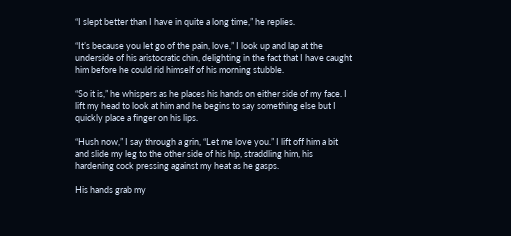“I slept better than I have in quite a long time,” he replies.

“It’s because you let go of the pain, love,” I look up and lap at the underside of his aristocratic chin, delighting in the fact that I have caught him before he could rid himself of his morning stubble.

“So it is,” he whispers as he places his hands on either side of my face. I lift my head to look at him and he begins to say something else but I quickly place a finger on his lips.

“Hush now,” I say through a grin, “Let me love you.” I lift off him a bit and slide my leg to the other side of his hip, straddling him, his hardening cock pressing against my heat as he gasps.

His hands grab my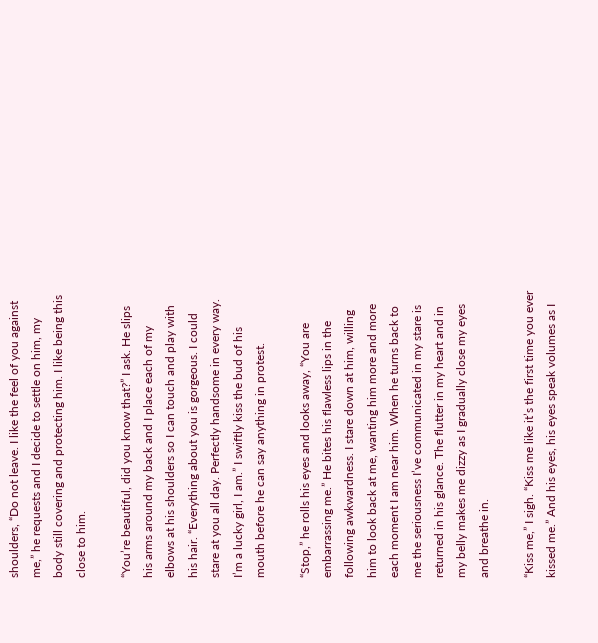shoulders, “Do not leave. I like the feel of you against me,” he requests and I decide to settle on him, my body still covering and protecting him. I like being this close to him.

“You’re beautiful, did you know that?” I ask. He slips his arms around my back and I place each of my elbows at his shoulders so I can touch and play with his hair. “Everything about you is gorgeous. I could stare at you all day. Perfectly handsome in every way. I’m a lucky girl, I am.” I swiftly kiss the bud of his mouth before he can say anything in protest.

“Stop,” he rolls his eyes and looks away, “You are embarrassing me.” He bites his flawless lips in the following awkwardness. I stare down at him, willing him to look back at me, wanting him more and more each moment I am near him. When he turns back to me the seriousness I’ve communicated in my stare is returned in his glance. The flutter in my heart and in my belly makes me dizzy as I gradually close my eyes and breathe in.

“Kiss me,” I sigh. “Kiss me like it’s the first time you ever kissed me.” And his eyes, his eyes speak volumes as I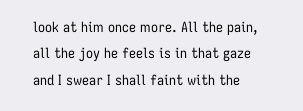look at him once more. All the pain, all the joy he feels is in that gaze and I swear I shall faint with the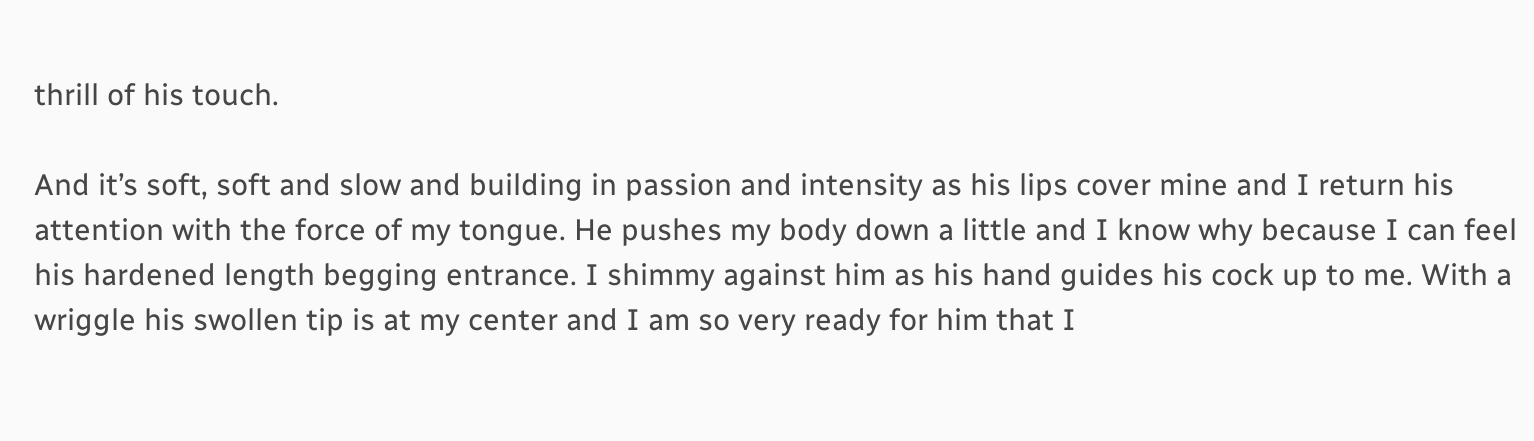thrill of his touch.

And it’s soft, soft and slow and building in passion and intensity as his lips cover mine and I return his attention with the force of my tongue. He pushes my body down a little and I know why because I can feel his hardened length begging entrance. I shimmy against him as his hand guides his cock up to me. With a wriggle his swollen tip is at my center and I am so very ready for him that I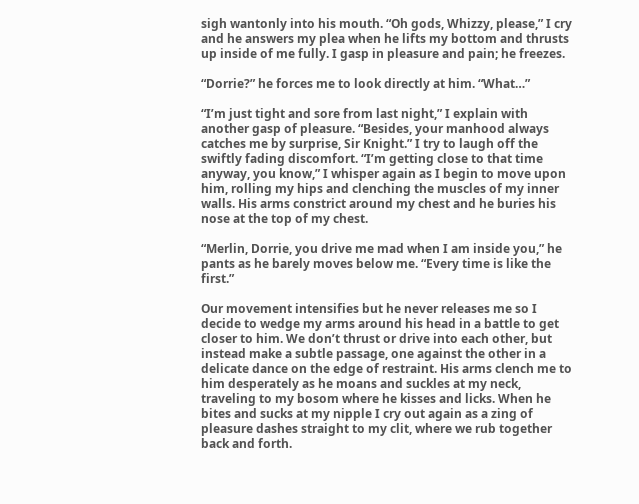sigh wantonly into his mouth. “Oh gods, Whizzy, please,” I cry and he answers my plea when he lifts my bottom and thrusts up inside of me fully. I gasp in pleasure and pain; he freezes.

“Dorrie?” he forces me to look directly at him. “What…”

“I’m just tight and sore from last night,” I explain with another gasp of pleasure. “Besides, your manhood always catches me by surprise, Sir Knight.” I try to laugh off the swiftly fading discomfort. “I’m getting close to that time anyway, you know,” I whisper again as I begin to move upon him, rolling my hips and clenching the muscles of my inner walls. His arms constrict around my chest and he buries his nose at the top of my chest.

“Merlin, Dorrie, you drive me mad when I am inside you,” he pants as he barely moves below me. “Every time is like the first.”

Our movement intensifies but he never releases me so I decide to wedge my arms around his head in a battle to get closer to him. We don’t thrust or drive into each other, but instead make a subtle passage, one against the other in a delicate dance on the edge of restraint. His arms clench me to him desperately as he moans and suckles at my neck, traveling to my bosom where he kisses and licks. When he bites and sucks at my nipple I cry out again as a zing of pleasure dashes straight to my clit, where we rub together back and forth.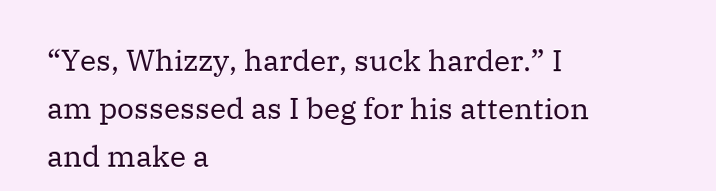“Yes, Whizzy, harder, suck harder.” I am possessed as I beg for his attention and make a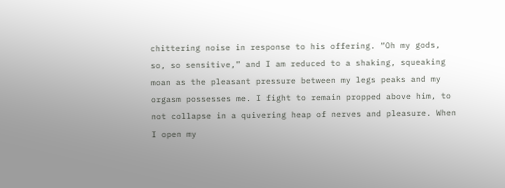chittering noise in response to his offering. “Oh my gods, so, so sensitive,” and I am reduced to a shaking, squeaking moan as the pleasant pressure between my legs peaks and my orgasm possesses me. I fight to remain propped above him, to not collapse in a quivering heap of nerves and pleasure. When I open my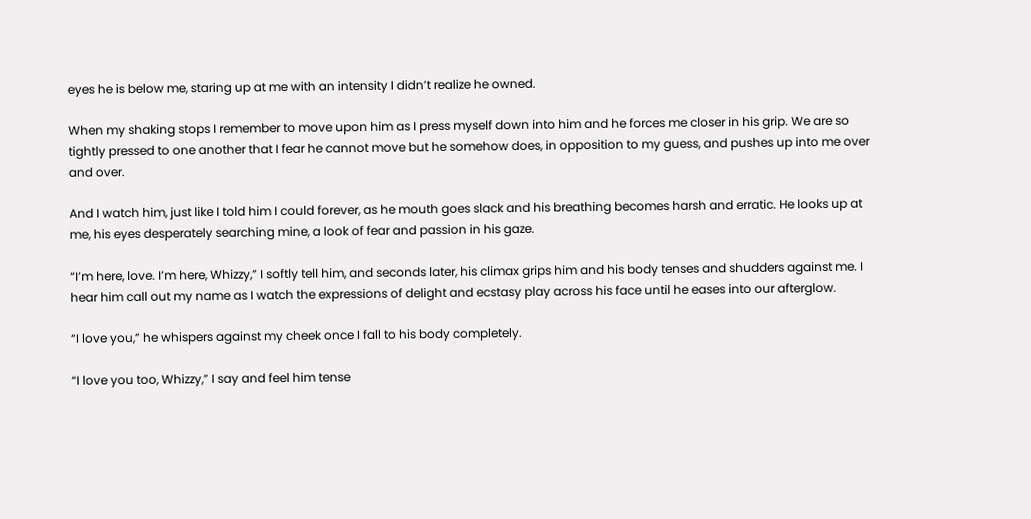eyes he is below me, staring up at me with an intensity I didn’t realize he owned.

When my shaking stops I remember to move upon him as I press myself down into him and he forces me closer in his grip. We are so tightly pressed to one another that I fear he cannot move but he somehow does, in opposition to my guess, and pushes up into me over and over.

And I watch him, just like I told him I could forever, as he mouth goes slack and his breathing becomes harsh and erratic. He looks up at me, his eyes desperately searching mine, a look of fear and passion in his gaze.

“I’m here, love. I’m here, Whizzy,” I softly tell him, and seconds later, his climax grips him and his body tenses and shudders against me. I hear him call out my name as I watch the expressions of delight and ecstasy play across his face until he eases into our afterglow.

“I love you,” he whispers against my cheek once I fall to his body completely.

“I love you too, Whizzy,” I say and feel him tense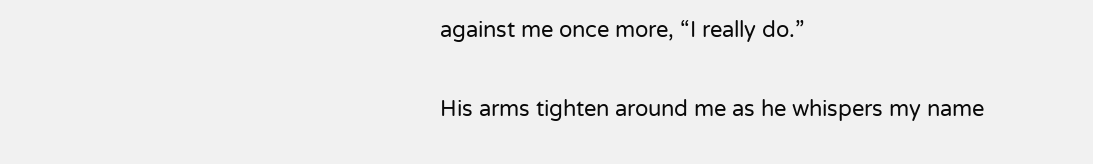against me once more, “I really do.”

His arms tighten around me as he whispers my name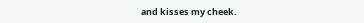and kisses my cheek.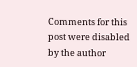Comments for this post were disabled by the author